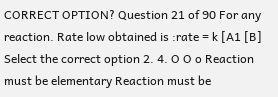CORRECT OPTION? Question 21 of 90 For any reaction. Rate low obtained is :rate = k [A1 [B] Select the correct option 2. 4. O O o Reaction must be elementary Reaction must be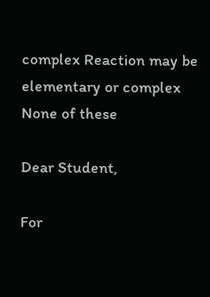complex Reaction may be elementary or complex None of these

Dear Student,

For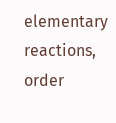elementary reactions, order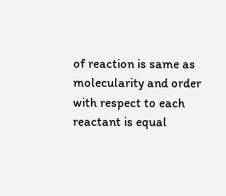of reaction is same as molecularity and order with respect to each reactant is equal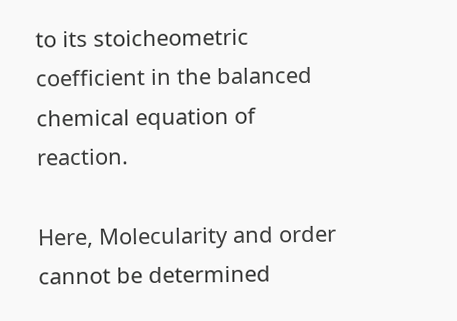to its stoicheometric coefficient in the balanced chemical equation of reaction.

Here, Molecularity and order cannot be determined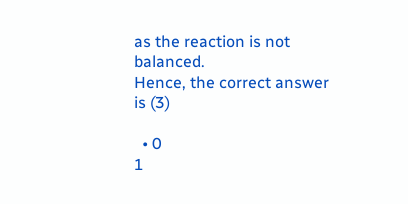as the reaction is not balanced.
Hence, the correct answer is (3)

  • 0
1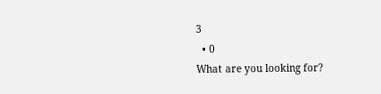3
  • 0
What are you looking for?